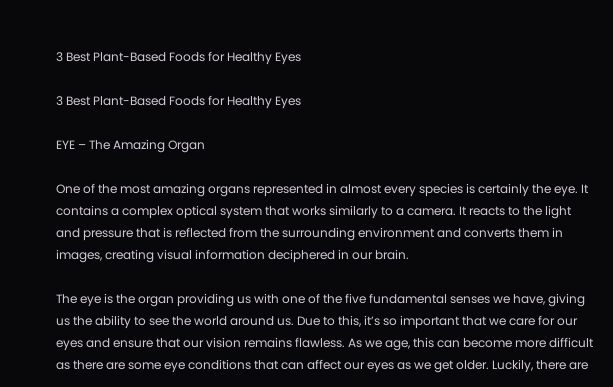3 Best Plant-Based Foods for Healthy Eyes

3 Best Plant-Based Foods for Healthy Eyes

EYE – The Amazing Organ

One of the most amazing organs represented in almost every species is certainly the eye. It contains a complex optical system that works similarly to a camera. It reacts to the light and pressure that is reflected from the surrounding environment and converts them in images, creating visual information deciphered in our brain.

The eye is the organ providing us with one of the five fundamental senses we have, giving us the ability to see the world around us. Due to this, it’s so important that we care for our eyes and ensure that our vision remains flawless. As we age, this can become more difficult as there are some eye conditions that can affect our eyes as we get older. Luckily, there are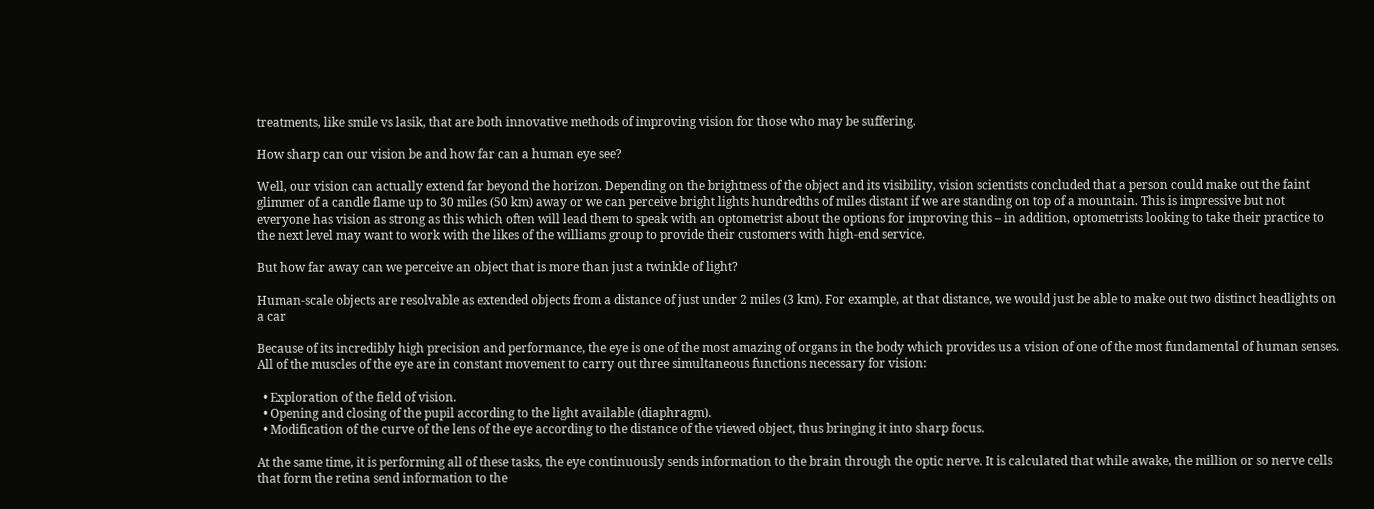treatments, like smile vs lasik, that are both innovative methods of improving vision for those who may be suffering.

How sharp can our vision be and how far can a human eye see?

Well, our vision can actually extend far beyond the horizon. Depending on the brightness of the object and its visibility, vision scientists concluded that a person could make out the faint glimmer of a candle flame up to 30 miles (50 km) away or we can perceive bright lights hundredths of miles distant if we are standing on top of a mountain. This is impressive but not everyone has vision as strong as this which often will lead them to speak with an optometrist about the options for improving this – in addition, optometrists looking to take their practice to the next level may want to work with the likes of the williams group to provide their customers with high-end service.

But how far away can we perceive an object that is more than just a twinkle of light?

Human-scale objects are resolvable as extended objects from a distance of just under 2 miles (3 km). For example, at that distance, we would just be able to make out two distinct headlights on a car

Because of its incredibly high precision and performance, the eye is one of the most amazing of organs in the body which provides us a vision of one of the most fundamental of human senses. All of the muscles of the eye are in constant movement to carry out three simultaneous functions necessary for vision:

  • Exploration of the field of vision.
  • Opening and closing of the pupil according to the light available (diaphragm).
  • Modification of the curve of the lens of the eye according to the distance of the viewed object, thus bringing it into sharp focus.

At the same time, it is performing all of these tasks, the eye continuously sends information to the brain through the optic nerve. It is calculated that while awake, the million or so nerve cells that form the retina send information to the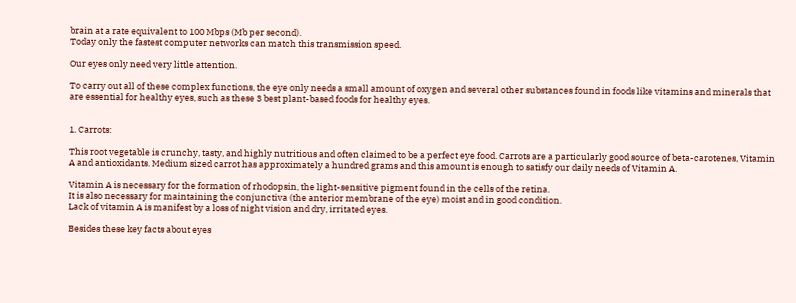brain at a rate equivalent to 100 Mbps (Mb per second).
Today only the fastest computer networks can match this transmission speed.

Our eyes only need very little attention.

To carry out all of these complex functions, the eye only needs a small amount of oxygen and several other substances found in foods like vitamins and minerals that are essential for healthy eyes, such as these 3 best plant-based foods for healthy eyes.


1. Carrots:

This root vegetable is crunchy, tasty, and highly nutritious and often claimed to be a perfect eye food. Carrots are a particularly good source of beta-carotenes, Vitamin A and antioxidants. Medium sized carrot has approximately a hundred grams and this amount is enough to satisfy our daily needs of Vitamin A.

Vitamin A is necessary for the formation of rhodopsin, the light-sensitive pigment found in the cells of the retina.
It is also necessary for maintaining the conjunctiva (the anterior membrane of the eye) moist and in good condition.
Lack of vitamin A is manifest by a loss of night vision and dry, irritated eyes.

Besides these key facts about eyes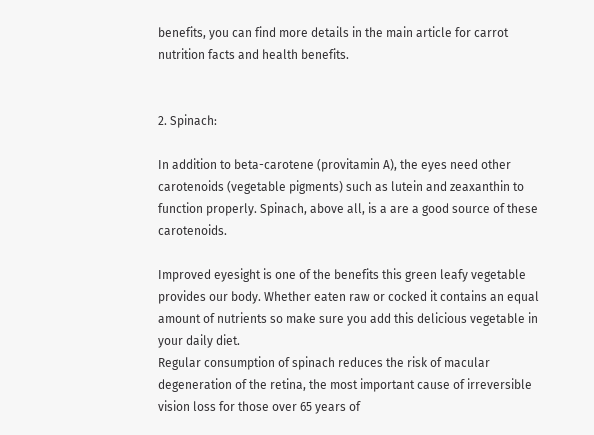benefits, you can find more details in the main article for carrot nutrition facts and health benefits.


2. Spinach:

In addition to beta-carotene (provitamin A), the eyes need other carotenoids (vegetable pigments) such as lutein and zeaxanthin to function properly. Spinach, above all, is a are a good source of these carotenoids.

Improved eyesight is one of the benefits this green leafy vegetable provides our body. Whether eaten raw or cocked it contains an equal amount of nutrients so make sure you add this delicious vegetable in your daily diet.
Regular consumption of spinach reduces the risk of macular degeneration of the retina, the most important cause of irreversible vision loss for those over 65 years of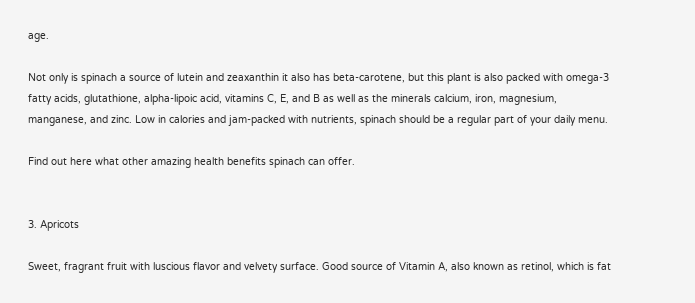age.

Not only is spinach a source of lutein and zeaxanthin it also has beta-carotene, but this plant is also packed with omega-3 fatty acids, glutathione, alpha-lipoic acid, vitamins C, E, and B as well as the minerals calcium, iron, magnesium, manganese, and zinc. Low in calories and jam-packed with nutrients, spinach should be a regular part of your daily menu.

Find out here what other amazing health benefits spinach can offer.


3. Apricots

Sweet, fragrant fruit with luscious flavor and velvety surface. Good source of Vitamin A, also known as retinol, which is fat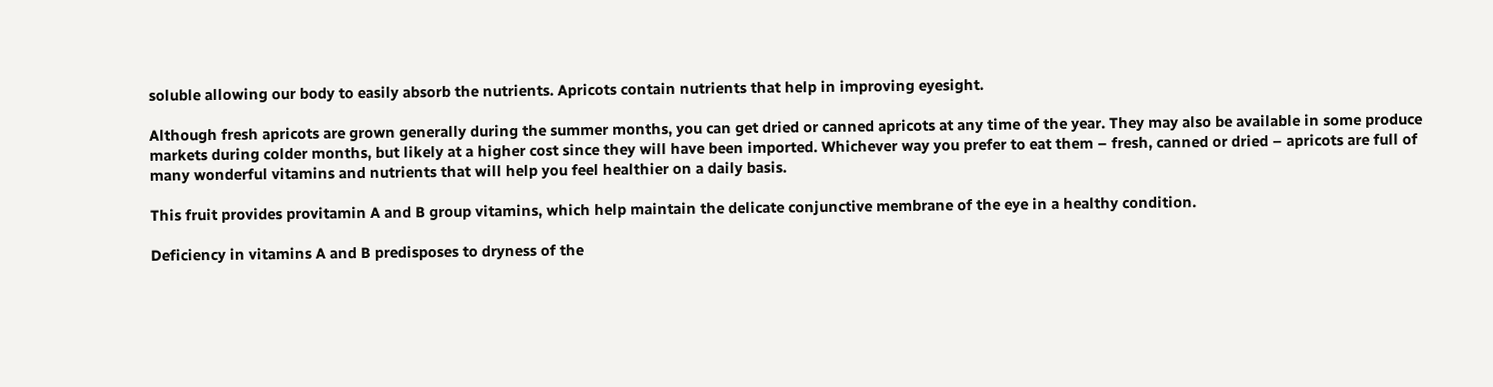soluble allowing our body to easily absorb the nutrients. Apricots contain nutrients that help in improving eyesight.

Although fresh apricots are grown generally during the summer months, you can get dried or canned apricots at any time of the year. They may also be available in some produce markets during colder months, but likely at a higher cost since they will have been imported. Whichever way you prefer to eat them – fresh, canned or dried – apricots are full of many wonderful vitamins and nutrients that will help you feel healthier on a daily basis.

This fruit provides provitamin A and B group vitamins, which help maintain the delicate conjunctive membrane of the eye in a healthy condition.

Deficiency in vitamins A and B predisposes to dryness of the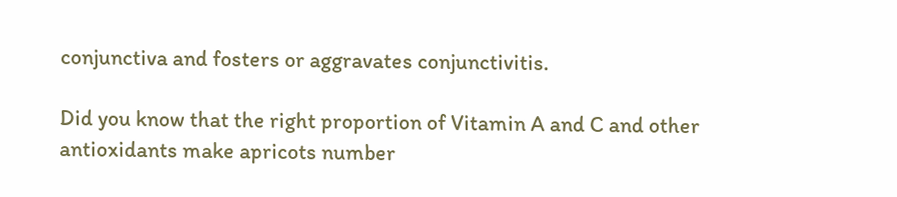conjunctiva and fosters or aggravates conjunctivitis.

Did you know that the right proportion of Vitamin A and C and other antioxidants make apricots number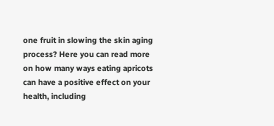one fruit in slowing the skin aging process? Here you can read more on how many ways eating apricots can have a positive effect on your health, including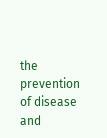the prevention of disease and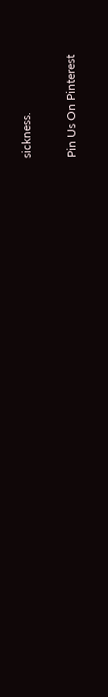sickness.

Pin Us On Pinterest